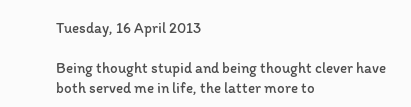Tuesday, 16 April 2013

Being thought stupid and being thought clever have both served me in life, the latter more to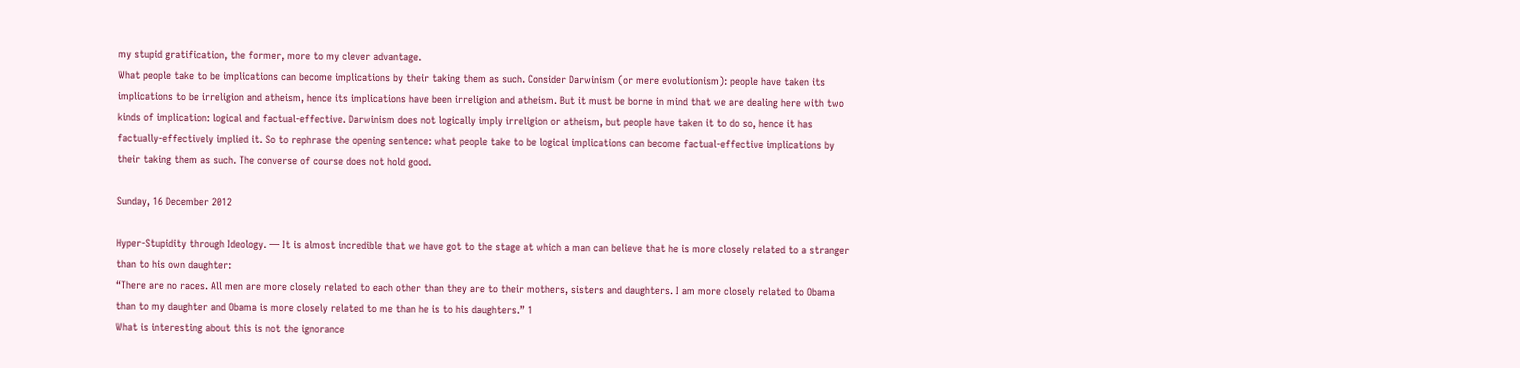my stupid gratification, the former, more to my clever advantage.
What people take to be implications can become implications by their taking them as such. Consider Darwinism (or mere evolutionism): people have taken its implications to be irreligion and atheism, hence its implications have been irreligion and atheism. But it must be borne in mind that we are dealing here with two kinds of implication: logical and factual-effective. Darwinism does not logically imply irreligion or atheism, but people have taken it to do so, hence it has factually-effectively implied it. So to rephrase the opening sentence: what people take to be logical implications can become factual-effective implications by their taking them as such. The converse of course does not hold good.

Sunday, 16 December 2012

Hyper-Stupidity through Ideology. — It is almost incredible that we have got to the stage at which a man can believe that he is more closely related to a stranger than to his own daughter:
“There are no races. All men are more closely related to each other than they are to their mothers, sisters and daughters. I am more closely related to Obama than to my daughter and Obama is more closely related to me than he is to his daughters.” 1
What is interesting about this is not the ignorance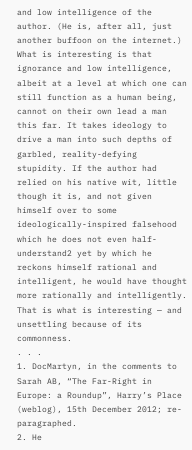and low intelligence of the author. (He is, after all, just another buffoon on the internet.) What is interesting is that ignorance and low intelligence, albeit at a level at which one can still function as a human being, cannot on their own lead a man this far. It takes ideology to drive a man into such depths of garbled, reality-defying stupidity. If the author had relied on his native wit, little though it is, and not given himself over to some ideologically-inspired falsehood which he does not even half-understand2 yet by which he reckons himself rational and intelligent, he would have thought more rationally and intelligently. That is what is interesting — and unsettling because of its commonness.
. . .
1. DocMartyn, in the comments to Sarah AB, “The Far-Right in Europe: a Roundup”, Harry’s Place (weblog), 15th December 2012; re-paragraphed.
2. He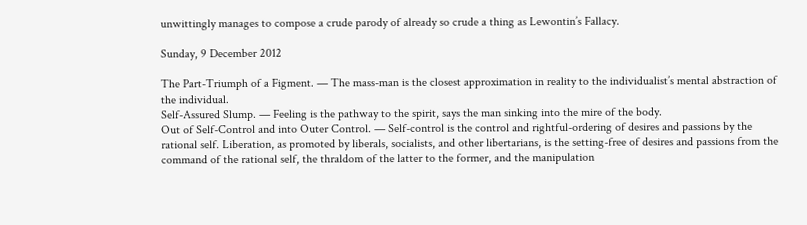unwittingly manages to compose a crude parody of already so crude a thing as Lewontin’s Fallacy.

Sunday, 9 December 2012

The Part-Triumph of a Figment. — The mass-man is the closest approximation in reality to the individualist’s mental abstraction of the individual.
Self-Assured Slump. — Feeling is the pathway to the spirit, says the man sinking into the mire of the body.
Out of Self-Control and into Outer Control. — Self-control is the control and rightful-ordering of desires and passions by the rational self. Liberation, as promoted by liberals, socialists, and other libertarians, is the setting-free of desires and passions from the command of the rational self, the thraldom of the latter to the former, and the manipulation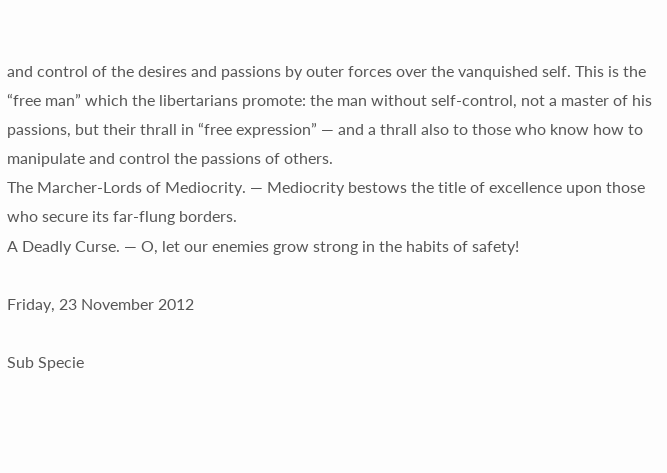and control of the desires and passions by outer forces over the vanquished self. This is the “free man” which the libertarians promote: the man without self-control, not a master of his passions, but their thrall in “free expression” — and a thrall also to those who know how to manipulate and control the passions of others.
The Marcher-Lords of Mediocrity. — Mediocrity bestows the title of excellence upon those who secure its far-flung borders.
A Deadly Curse. — O, let our enemies grow strong in the habits of safety!

Friday, 23 November 2012

Sub Specie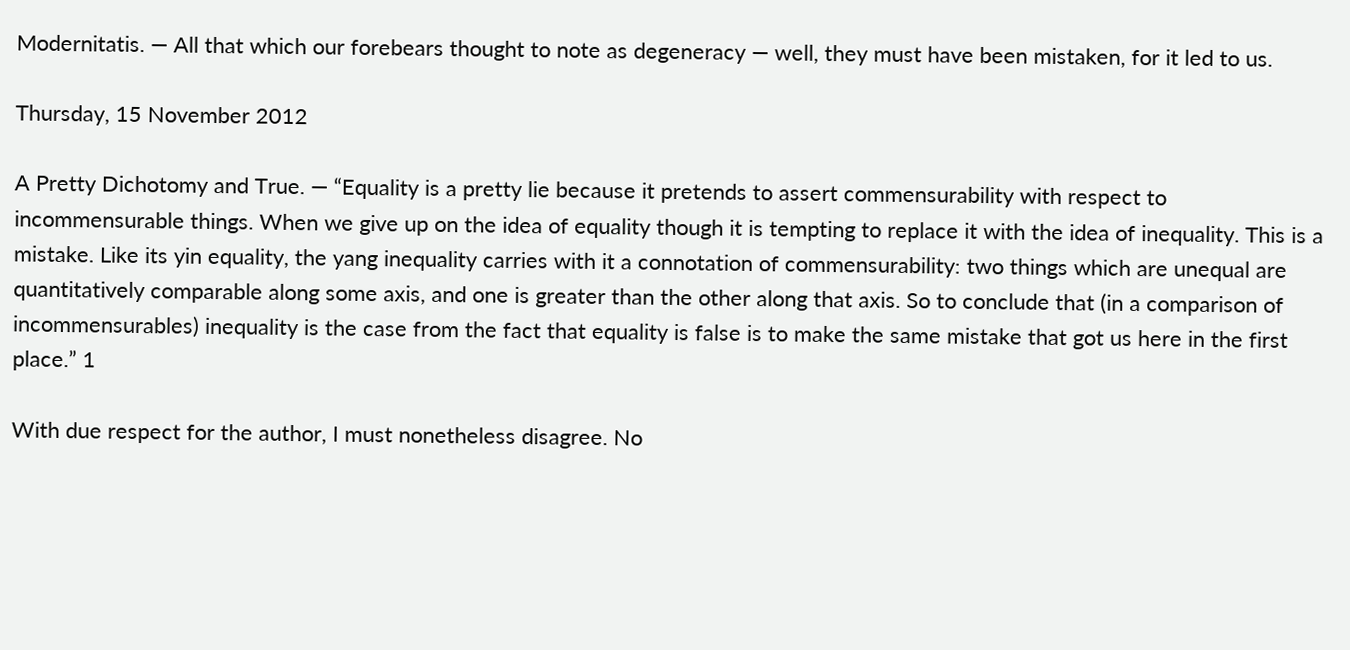Modernitatis. — All that which our forebears thought to note as degeneracy — well, they must have been mistaken, for it led to us.

Thursday, 15 November 2012

A Pretty Dichotomy and True. — “Equality is a pretty lie because it pretends to assert commensurability with respect to incommensurable things. When we give up on the idea of equality though it is tempting to replace it with the idea of inequality. This is a mistake. Like its yin equality, the yang inequality carries with it a connotation of commensurability: two things which are unequal are quantitatively comparable along some axis, and one is greater than the other along that axis. So to conclude that (in a comparison of incommensurables) inequality is the case from the fact that equality is false is to make the same mistake that got us here in the first place.” 1

With due respect for the author, I must nonetheless disagree. No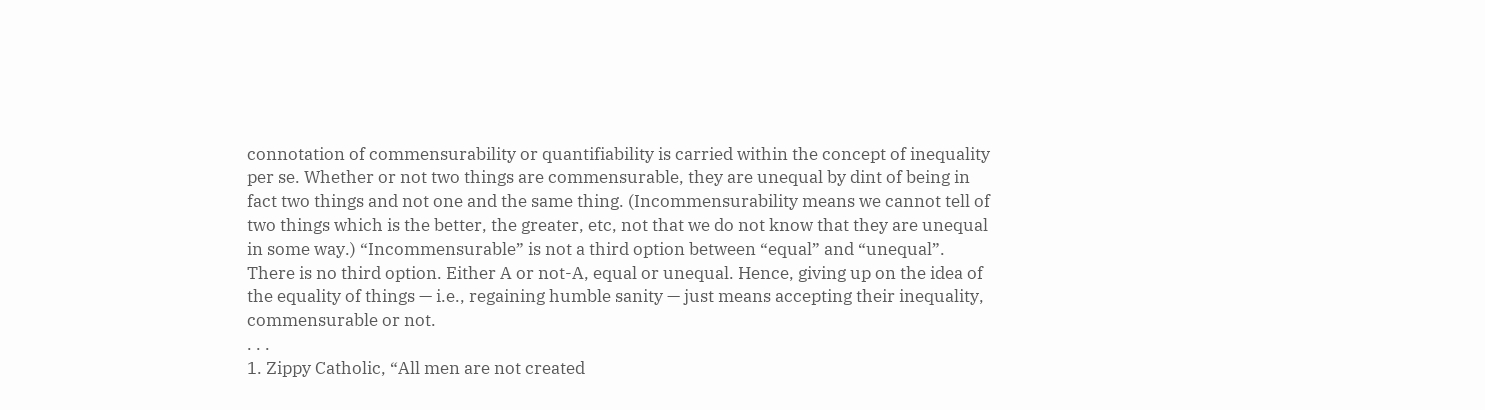connotation of commensurability or quantifiability is carried within the concept of inequality per se. Whether or not two things are commensurable, they are unequal by dint of being in fact two things and not one and the same thing. (Incommensurability means we cannot tell of two things which is the better, the greater, etc, not that we do not know that they are unequal in some way.) “Incommensurable” is not a third option between “equal” and “unequal”. There is no third option. Either A or not-A, equal or unequal. Hence, giving up on the idea of the equality of things — i.e., regaining humble sanity — just means accepting their inequality, commensurable or not.
. . .
1. Zippy Catholic, “All men are not created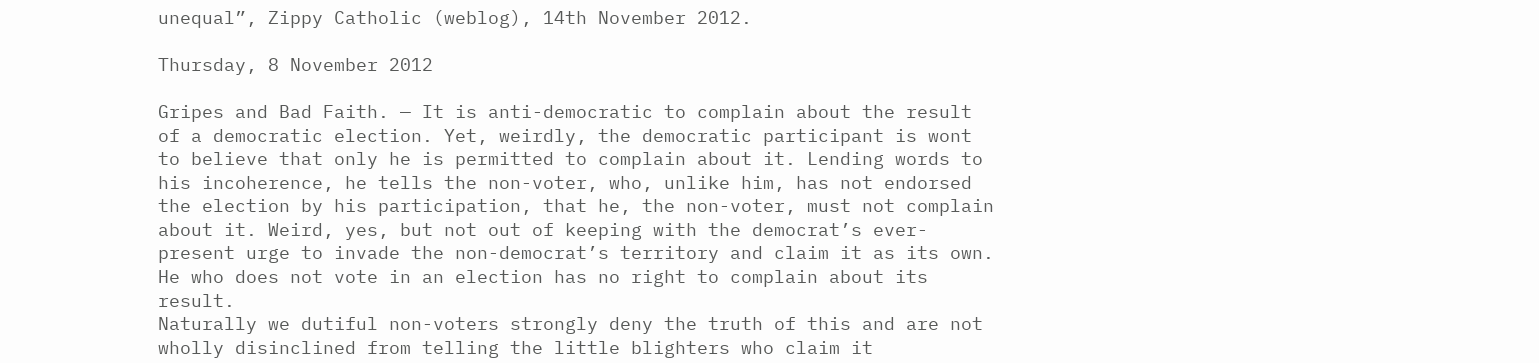unequal”, Zippy Catholic (weblog), 14th November 2012.

Thursday, 8 November 2012

Gripes and Bad Faith. — It is anti-democratic to complain about the result of a democratic election. Yet, weirdly, the democratic participant is wont to believe that only he is permitted to complain about it. Lending words to his incoherence, he tells the non-voter, who, unlike him, has not endorsed the election by his participation, that he, the non-voter, must not complain about it. Weird, yes, but not out of keeping with the democrat’s ever-present urge to invade the non-democrat’s territory and claim it as its own.
He who does not vote in an election has no right to complain about its result.
Naturally we dutiful non-voters strongly deny the truth of this and are not wholly disinclined from telling the little blighters who claim it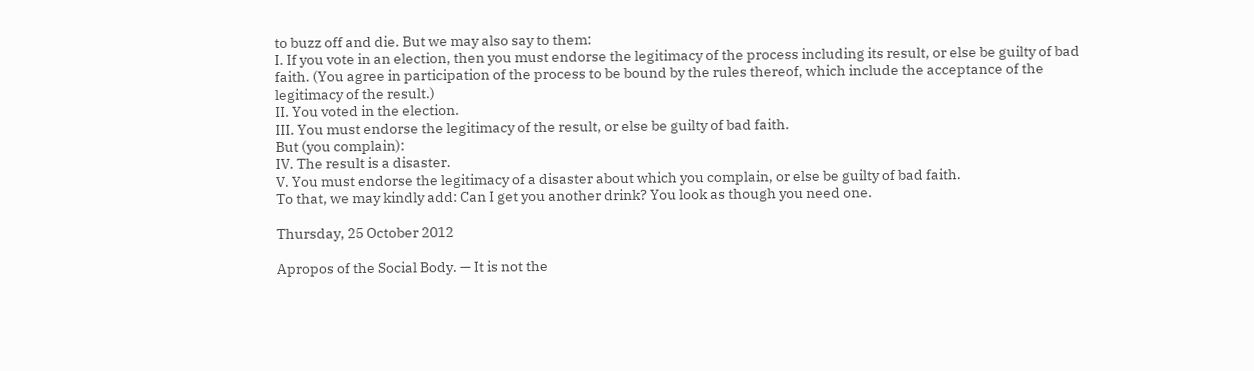to buzz off and die. But we may also say to them:
I. If you vote in an election, then you must endorse the legitimacy of the process including its result, or else be guilty of bad faith. (You agree in participation of the process to be bound by the rules thereof, which include the acceptance of the legitimacy of the result.)
II. You voted in the election.
III. You must endorse the legitimacy of the result, or else be guilty of bad faith.
But (you complain):
IV. The result is a disaster.
V. You must endorse the legitimacy of a disaster about which you complain, or else be guilty of bad faith.
To that, we may kindly add: Can I get you another drink? You look as though you need one.

Thursday, 25 October 2012

Apropos of the Social Body. — It is not the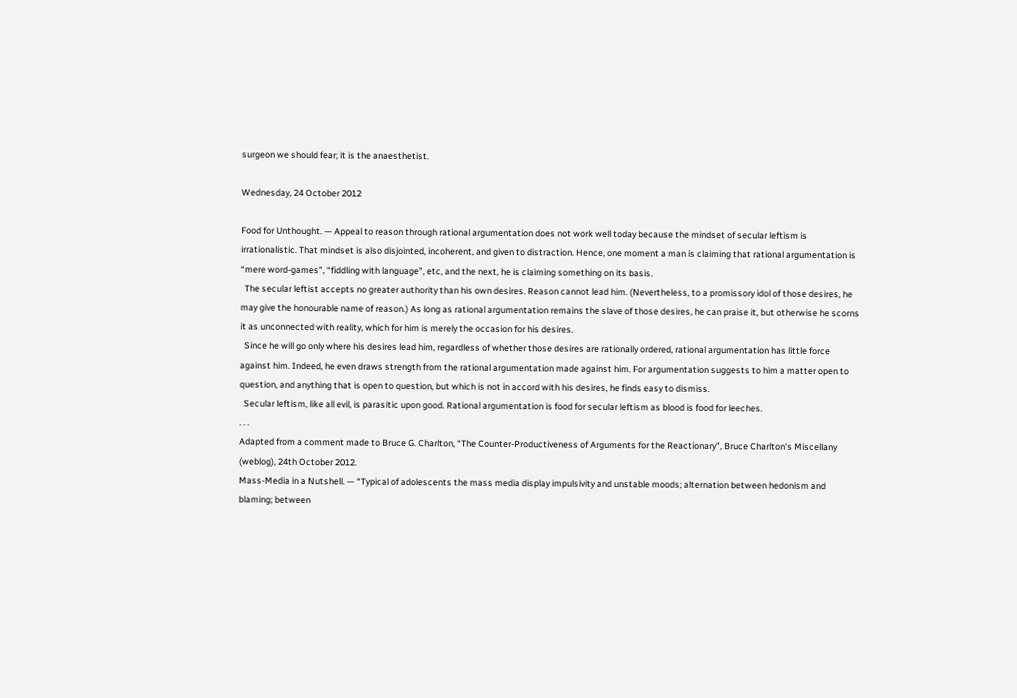surgeon we should fear; it is the anaesthetist.

Wednesday, 24 October 2012

Food for Unthought. — Appeal to reason through rational argumentation does not work well today because the mindset of secular leftism is irrationalistic. That mindset is also disjointed, incoherent, and given to distraction. Hence, one moment a man is claiming that rational argumentation is “mere word-games”, “fiddling with language”, etc, and the next, he is claiming something on its basis.
  The secular leftist accepts no greater authority than his own desires. Reason cannot lead him. (Nevertheless, to a promissory idol of those desires, he may give the honourable name of reason.) As long as rational argumentation remains the slave of those desires, he can praise it, but otherwise he scorns it as unconnected with reality, which for him is merely the occasion for his desires.
  Since he will go only where his desires lead him, regardless of whether those desires are rationally ordered, rational argumentation has little force against him. Indeed, he even draws strength from the rational argumentation made against him. For argumentation suggests to him a matter open to question, and anything that is open to question, but which is not in accord with his desires, he finds easy to dismiss.
  Secular leftism, like all evil, is parasitic upon good. Rational argumentation is food for secular leftism as blood is food for leeches.
. . .
Adapted from a comment made to Bruce G. Charlton, “The Counter-Productiveness of Arguments for the Reactionary”, Bruce Charlton's Miscellany (weblog), 24th October 2012.
Mass-Media in a Nutshell. — “Typical of adolescents the mass media display impulsivity and unstable moods; alternation between hedonism and blaming; between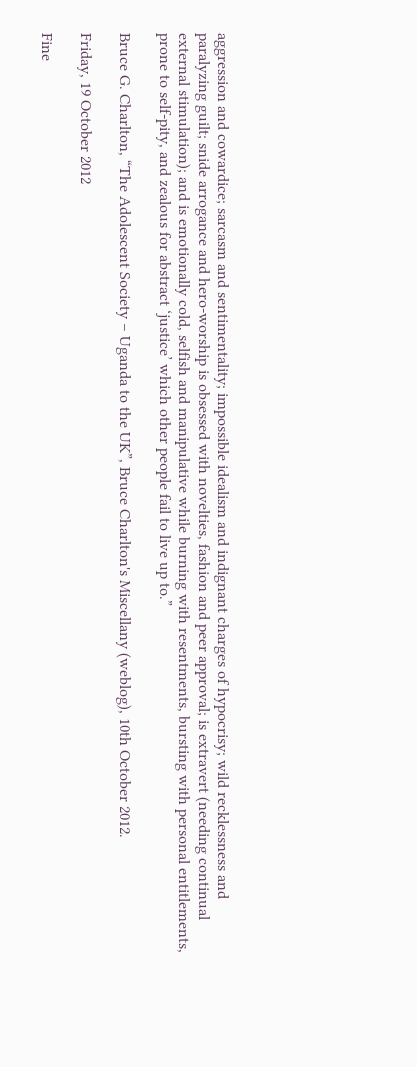aggression and cowardice; sarcasm and sentimentality; impossible idealism and indignant charges of hypocrisy; wild recklessness and paralyzing guilt; snide arrogance and hero-worship is obsessed with novelties, fashion and peer approval; is extravert (needing continual external stimulation); and is emotionally cold, selfish and manipulative while burning with resentments, bursting with personal entitlements, prone to self-pity, and zealous for abstract ‘justice’ which other people fail to live up to.”

Bruce G. Charlton, “The Adolescent Society – Uganda to the UK”, Bruce Charlton's Miscellany (weblog), 10th October 2012.

Friday, 19 October 2012

Fine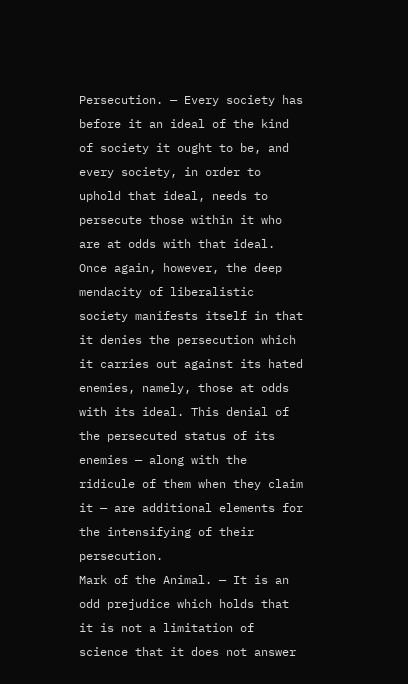Persecution. — Every society has before it an ideal of the kind of society it ought to be, and every society, in order to uphold that ideal, needs to persecute those within it who are at odds with that ideal. Once again, however, the deep mendacity of liberalistic society manifests itself in that it denies the persecution which it carries out against its hated enemies, namely, those at odds with its ideal. This denial of the persecuted status of its enemies — along with the ridicule of them when they claim it — are additional elements for the intensifying of their persecution.
Mark of the Animal. — It is an odd prejudice which holds that it is not a limitation of science that it does not answer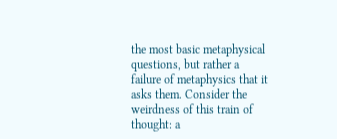the most basic metaphysical questions, but rather a failure of metaphysics that it asks them. Consider the weirdness of this train of thought: a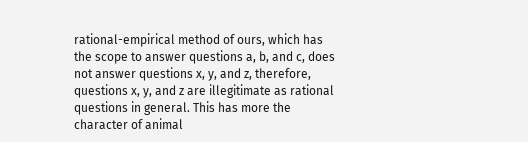rational-empirical method of ours, which has the scope to answer questions a, b, and c, does not answer questions x, y, and z, therefore, questions x, y, and z are illegitimate as rational questions in general. This has more the character of animal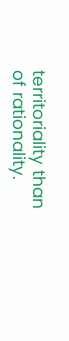territoriality than of rationality.